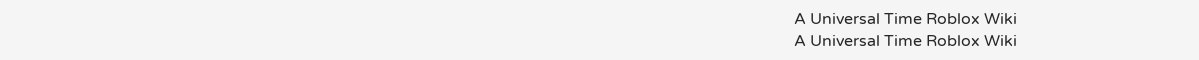A Universal Time Roblox Wiki
A Universal Time Roblox Wiki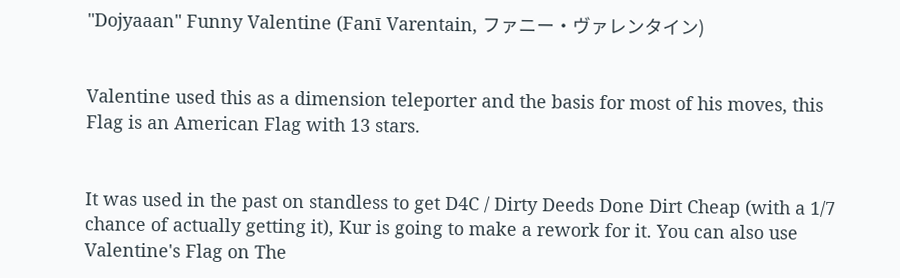"Dojyaaan" Funny Valentine (Fanī Varentain, ファニー・ヴァレンタイン)


Valentine used this as a dimension teleporter and the basis for most of his moves, this Flag is an American Flag with 13 stars.


It was used in the past on standless to get D4C / Dirty Deeds Done Dirt Cheap (with a 1/7 chance of actually getting it), Kur is going to make a rework for it. You can also use Valentine's Flag on The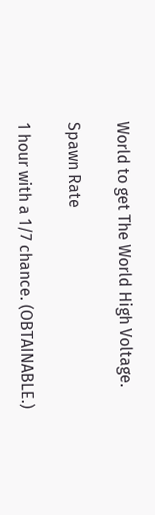World to get The World High Voltage.

Spawn Rate

1 hour with a 1/7 chance. (OBTAINABLE.)